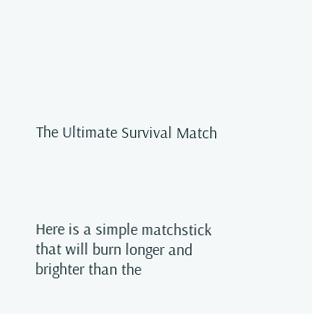The Ultimate Survival Match




Here is a simple matchstick that will burn longer and brighter than the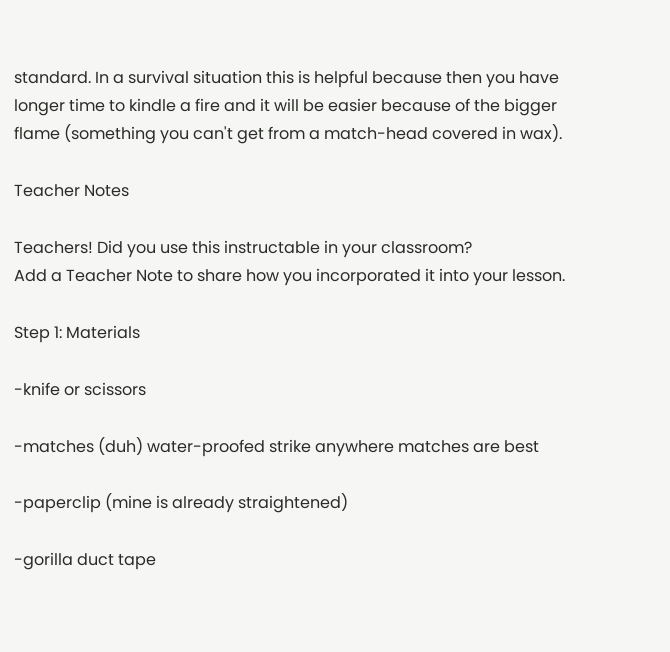standard. In a survival situation this is helpful because then you have longer time to kindle a fire and it will be easier because of the bigger flame (something you can't get from a match-head covered in wax).

Teacher Notes

Teachers! Did you use this instructable in your classroom?
Add a Teacher Note to share how you incorporated it into your lesson.

Step 1: Materials

-knife or scissors

-matches (duh) water-proofed strike anywhere matches are best

-paperclip (mine is already straightened)

-gorilla duct tape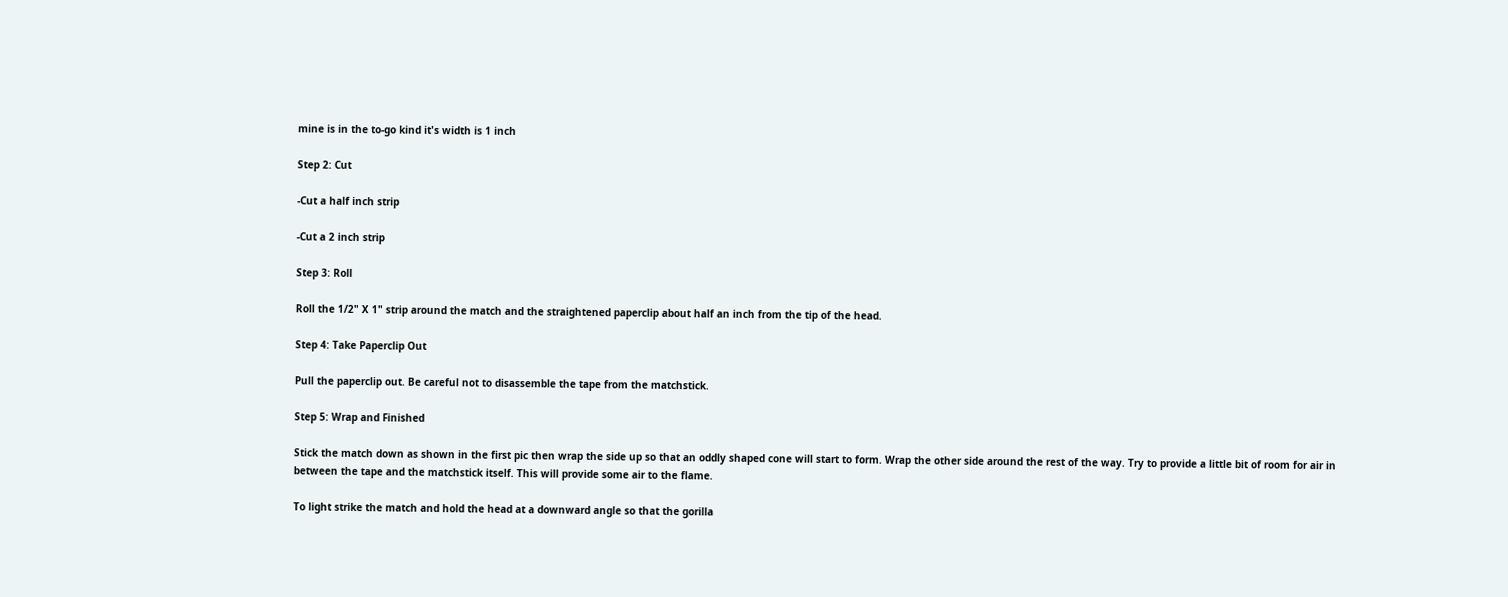mine is in the to-go kind it's width is 1 inch

Step 2: Cut

-Cut a half inch strip

-Cut a 2 inch strip

Step 3: Roll

Roll the 1/2" X 1" strip around the match and the straightened paperclip about half an inch from the tip of the head.

Step 4: Take Paperclip Out

Pull the paperclip out. Be careful not to disassemble the tape from the matchstick.

Step 5: Wrap and Finished

Stick the match down as shown in the first pic then wrap the side up so that an oddly shaped cone will start to form. Wrap the other side around the rest of the way. Try to provide a little bit of room for air in between the tape and the matchstick itself. This will provide some air to the flame.

To light strike the match and hold the head at a downward angle so that the gorilla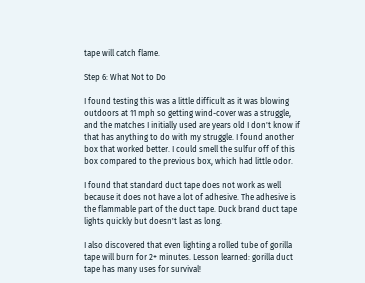tape will catch flame.

Step 6: What Not to Do

I found testing this was a little difficult as it was blowing outdoors at 11 mph so getting wind-cover was a struggle, and the matches I initially used are years old I don't know if that has anything to do with my struggle. I found another box that worked better. I could smell the sulfur off of this box compared to the previous box, which had little odor.

I found that standard duct tape does not work as well because it does not have a lot of adhesive. The adhesive is the flammable part of the duct tape. Duck brand duct tape lights quickly but doesn't last as long.

I also discovered that even lighting a rolled tube of gorilla tape will burn for 2+ minutes. Lesson learned: gorilla duct tape has many uses for survival!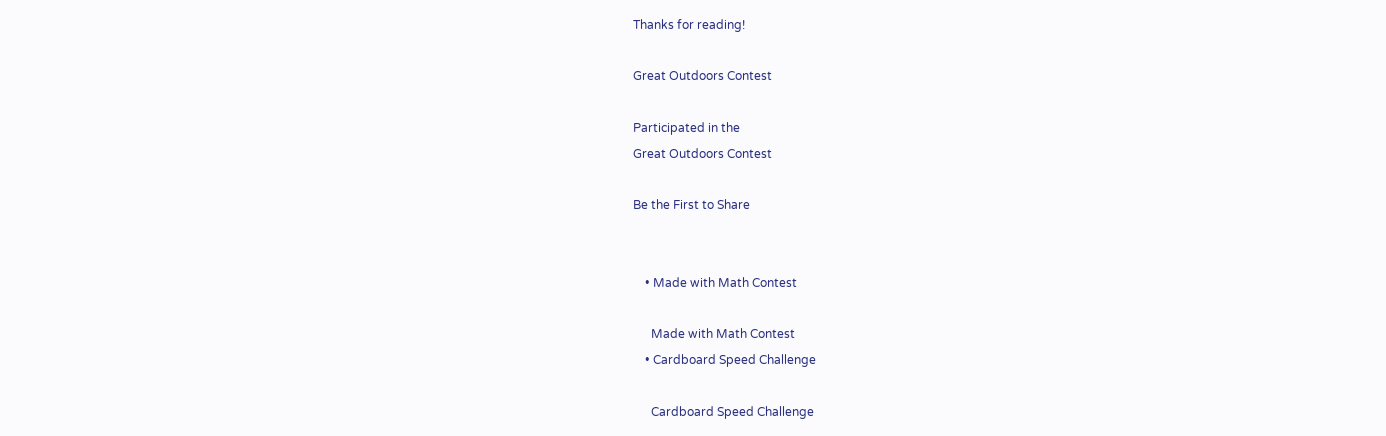Thanks for reading!

Great Outdoors Contest

Participated in the
Great Outdoors Contest

Be the First to Share


    • Made with Math Contest

      Made with Math Contest
    • Cardboard Speed Challenge

      Cardboard Speed Challenge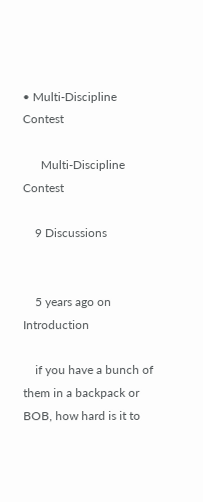• Multi-Discipline Contest

      Multi-Discipline Contest

    9 Discussions


    5 years ago on Introduction

    if you have a bunch of them in a backpack or BOB, how hard is it to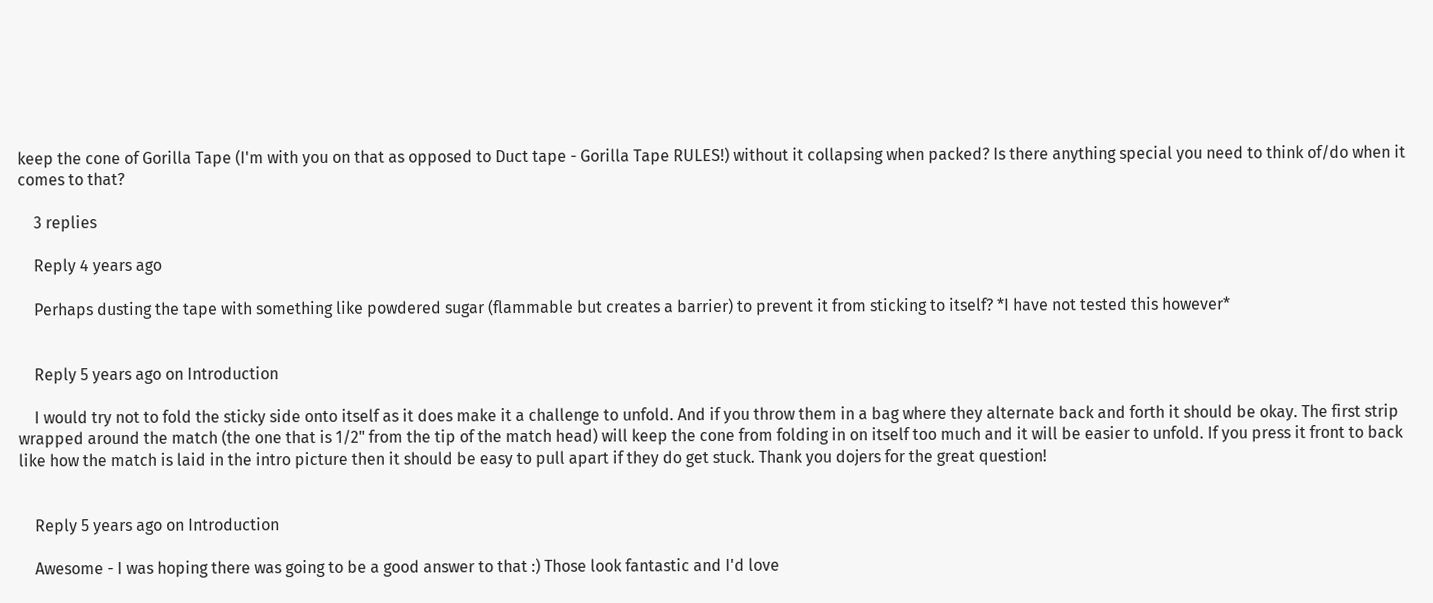keep the cone of Gorilla Tape (I'm with you on that as opposed to Duct tape - Gorilla Tape RULES!) without it collapsing when packed? Is there anything special you need to think of/do when it comes to that?

    3 replies

    Reply 4 years ago

    Perhaps dusting the tape with something like powdered sugar (flammable but creates a barrier) to prevent it from sticking to itself? *I have not tested this however*


    Reply 5 years ago on Introduction

    I would try not to fold the sticky side onto itself as it does make it a challenge to unfold. And if you throw them in a bag where they alternate back and forth it should be okay. The first strip wrapped around the match (the one that is 1/2" from the tip of the match head) will keep the cone from folding in on itself too much and it will be easier to unfold. If you press it front to back like how the match is laid in the intro picture then it should be easy to pull apart if they do get stuck. Thank you dojers for the great question!


    Reply 5 years ago on Introduction

    Awesome - I was hoping there was going to be a good answer to that :) Those look fantastic and I'd love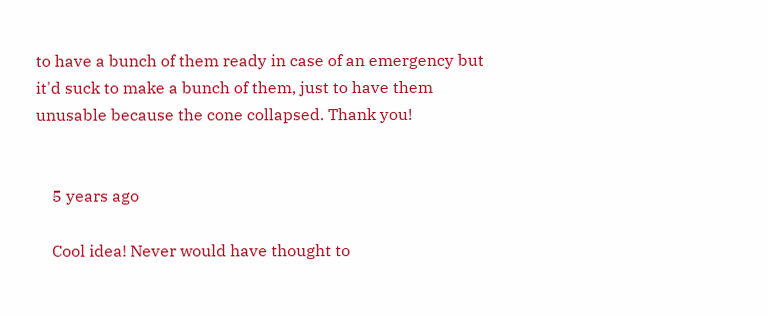to have a bunch of them ready in case of an emergency but it'd suck to make a bunch of them, just to have them unusable because the cone collapsed. Thank you!


    5 years ago

    Cool idea! Never would have thought to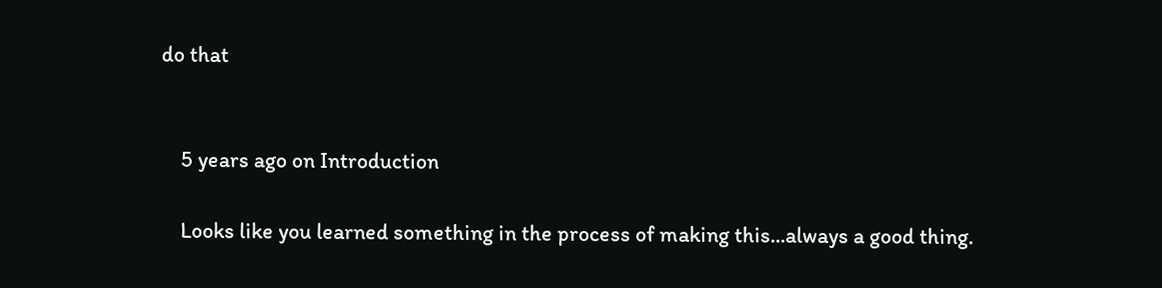do that


    5 years ago on Introduction

    Looks like you learned something in the process of making this...always a good thing.